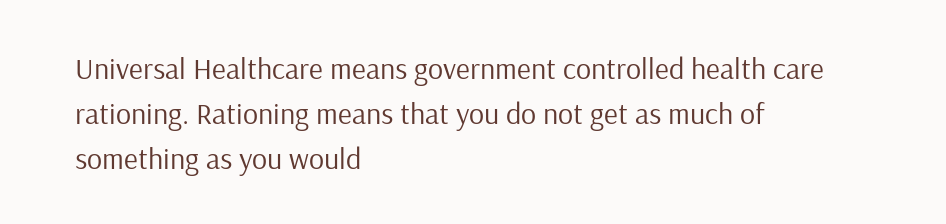Universal Healthcare means government controlled health care rationing. Rationing means that you do not get as much of something as you would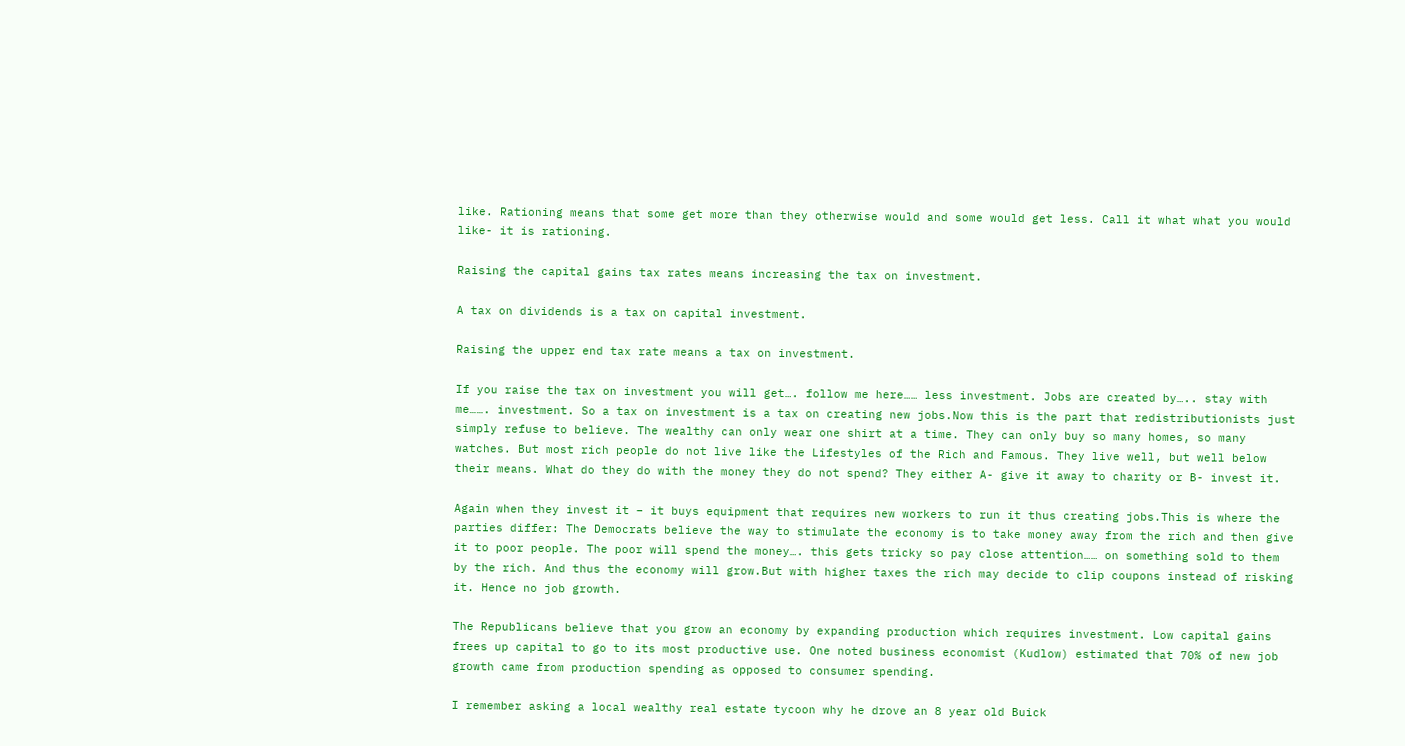like. Rationing means that some get more than they otherwise would and some would get less. Call it what what you would like- it is rationing.

Raising the capital gains tax rates means increasing the tax on investment.

A tax on dividends is a tax on capital investment.

Raising the upper end tax rate means a tax on investment.

If you raise the tax on investment you will get…. follow me here…… less investment. Jobs are created by….. stay with me……. investment. So a tax on investment is a tax on creating new jobs.Now this is the part that redistributionists just simply refuse to believe. The wealthy can only wear one shirt at a time. They can only buy so many homes, so many watches. But most rich people do not live like the Lifestyles of the Rich and Famous. They live well, but well below their means. What do they do with the money they do not spend? They either A- give it away to charity or B- invest it.

Again when they invest it – it buys equipment that requires new workers to run it thus creating jobs.This is where the parties differ: The Democrats believe the way to stimulate the economy is to take money away from the rich and then give it to poor people. The poor will spend the money…. this gets tricky so pay close attention…… on something sold to them by the rich. And thus the economy will grow.But with higher taxes the rich may decide to clip coupons instead of risking it. Hence no job growth.

The Republicans believe that you grow an economy by expanding production which requires investment. Low capital gains frees up capital to go to its most productive use. One noted business economist (Kudlow) estimated that 70% of new job growth came from production spending as opposed to consumer spending.

I remember asking a local wealthy real estate tycoon why he drove an 8 year old Buick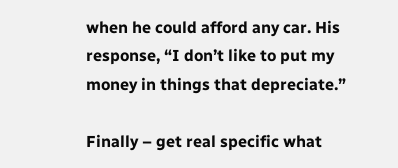when he could afford any car. His response, “I don’t like to put my money in things that depreciate.”

Finally – get real specific what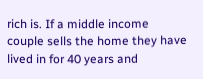rich is. If a middle income couple sells the home they have lived in for 40 years and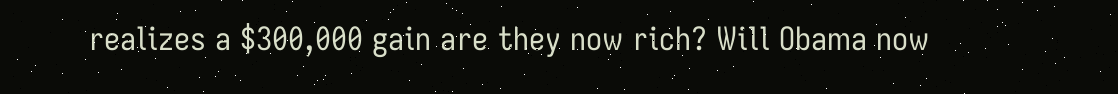realizes a $300,000 gain are they now rich? Will Obama now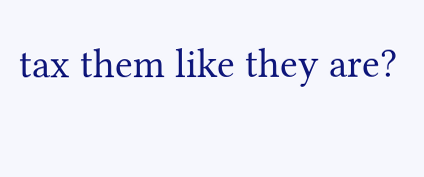tax them like they are?